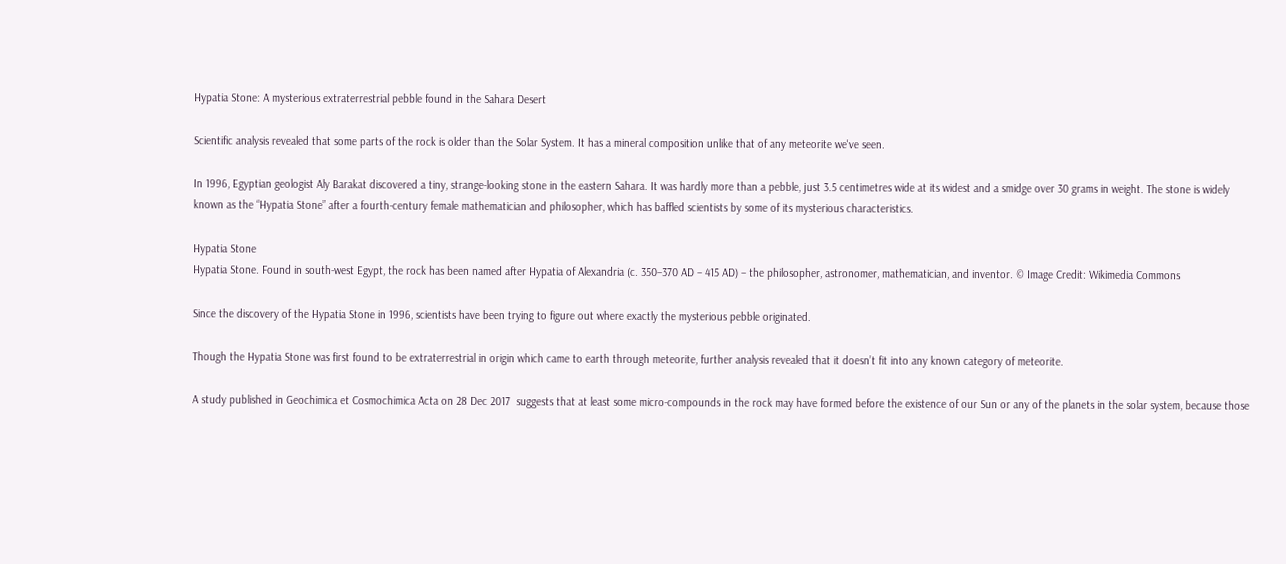Hypatia Stone: A mysterious extraterrestrial pebble found in the Sahara Desert

Scientific analysis revealed that some parts of the rock is older than the Solar System. It has a mineral composition unlike that of any meteorite we've seen.

In 1996, Egyptian geologist Aly Barakat discovered a tiny, strange-looking stone in the eastern Sahara. It was hardly more than a pebble, just 3.5 centimetres wide at its widest and a smidge over 30 grams in weight. The stone is widely known as the “Hypatia Stone” after a fourth-century female mathematician and philosopher, which has baffled scientists by some of its mysterious characteristics.

Hypatia Stone
Hypatia Stone. Found in south-west Egypt, the rock has been named after Hypatia of Alexandria (c. 350–370 AD – 415 AD) – the philosopher, astronomer, mathematician, and inventor. © Image Credit: Wikimedia Commons

Since the discovery of the Hypatia Stone in 1996, scientists have been trying to figure out where exactly the mysterious pebble originated.

Though the Hypatia Stone was first found to be extraterrestrial in origin which came to earth through meteorite, further analysis revealed that it doesn’t fit into any known category of meteorite.

A study published in Geochimica et Cosmochimica Acta on 28 Dec 2017  suggests that at least some micro-compounds in the rock may have formed before the existence of our Sun or any of the planets in the solar system, because those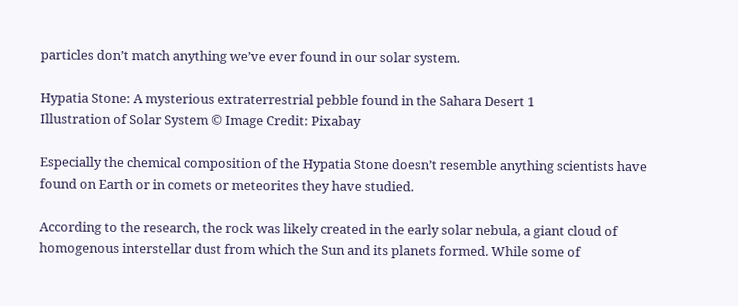particles don’t match anything we’ve ever found in our solar system.

Hypatia Stone: A mysterious extraterrestrial pebble found in the Sahara Desert 1
Illustration of Solar System © Image Credit: Pixabay

Especially the chemical composition of the Hypatia Stone doesn’t resemble anything scientists have found on Earth or in comets or meteorites they have studied.

According to the research, the rock was likely created in the early solar nebula, a giant cloud of homogenous interstellar dust from which the Sun and its planets formed. While some of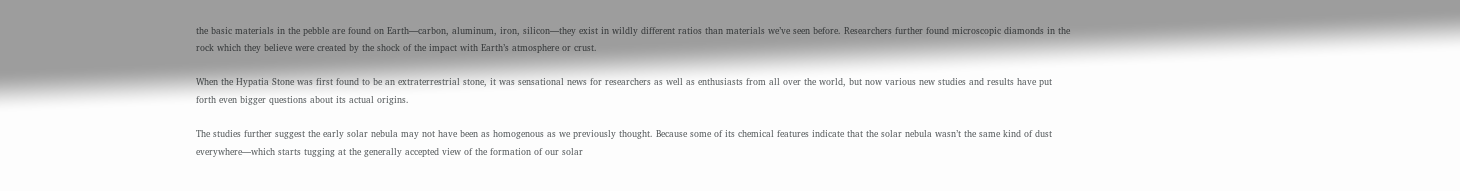the basic materials in the pebble are found on Earth—carbon, aluminum, iron, silicon—they exist in wildly different ratios than materials we’ve seen before. Researchers further found microscopic diamonds in the rock which they believe were created by the shock of the impact with Earth’s atmosphere or crust.

When the Hypatia Stone was first found to be an extraterrestrial stone, it was sensational news for researchers as well as enthusiasts from all over the world, but now various new studies and results have put forth even bigger questions about its actual origins.

The studies further suggest the early solar nebula may not have been as homogenous as we previously thought. Because some of its chemical features indicate that the solar nebula wasn’t the same kind of dust everywhere—which starts tugging at the generally accepted view of the formation of our solar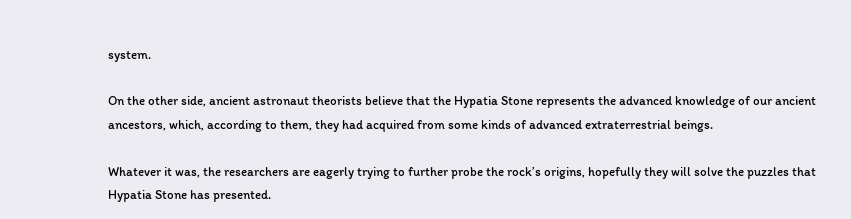system.

On the other side, ancient astronaut theorists believe that the Hypatia Stone represents the advanced knowledge of our ancient ancestors, which, according to them, they had acquired from some kinds of advanced extraterrestrial beings.

Whatever it was, the researchers are eagerly trying to further probe the rock’s origins, hopefully they will solve the puzzles that Hypatia Stone has presented.